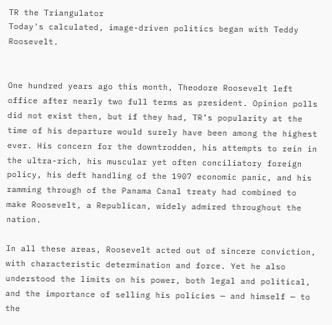TR the Triangulator
Today's calculated, image-driven politics began with Teddy Roosevelt.


One hundred years ago this month, Theodore Roosevelt left office after nearly two full terms as president. Opinion polls did not exist then, but if they had, TR’s popularity at the time of his departure would surely have been among the highest ever. His concern for the downtrodden, his attempts to rein in the ultra-rich, his muscular yet often conciliatory foreign policy, his deft handling of the 1907 economic panic, and his ramming through of the Panama Canal treaty had combined to make Roosevelt, a Republican, widely admired throughout the nation.

In all these areas, Roosevelt acted out of sincere conviction, with characteristic determination and force. Yet he also understood the limits on his power, both legal and political, and the importance of selling his policies — and himself — to the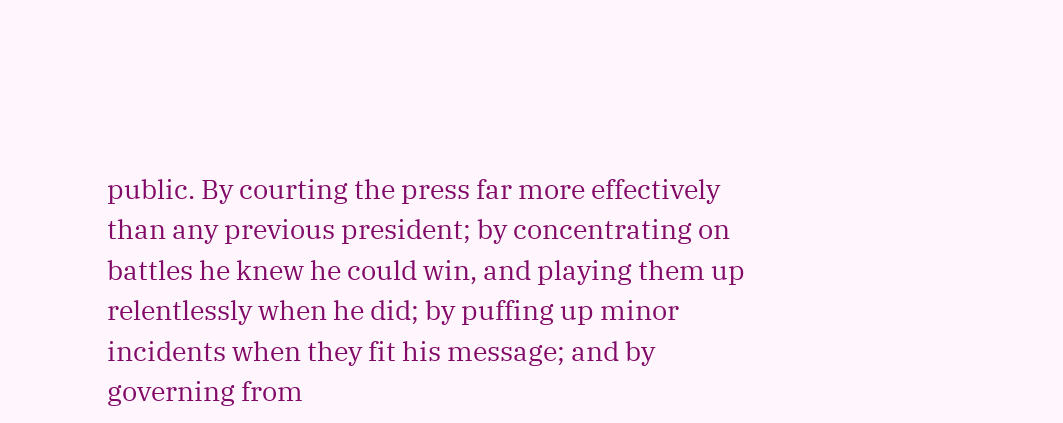public. By courting the press far more effectively than any previous president; by concentrating on battles he knew he could win, and playing them up relentlessly when he did; by puffing up minor incidents when they fit his message; and by governing from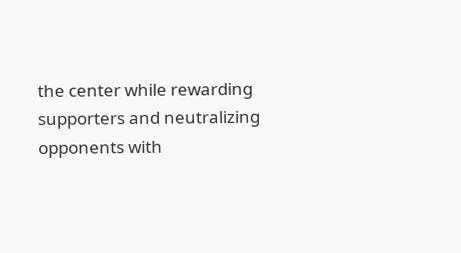the center while rewarding supporters and neutralizing opponents with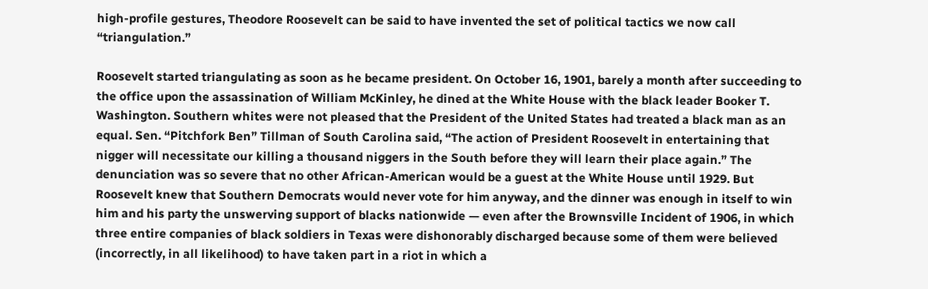high-profile gestures, Theodore Roosevelt can be said to have invented the set of political tactics we now call “triangulation.”

Roosevelt started triangulating as soon as he became president. On October 16, 1901, barely a month after succeeding to the office upon the assassination of William McKinley, he dined at the White House with the black leader Booker T. Washington. Southern whites were not pleased that the President of the United States had treated a black man as an equal. Sen. “Pitchfork Ben” Tillman of South Carolina said, “The action of President Roosevelt in entertaining that nigger will necessitate our killing a thousand niggers in the South before they will learn their place again.” The denunciation was so severe that no other African-American would be a guest at the White House until 1929. But Roosevelt knew that Southern Democrats would never vote for him anyway, and the dinner was enough in itself to win him and his party the unswerving support of blacks nationwide — even after the Brownsville Incident of 1906, in which three entire companies of black soldiers in Texas were dishonorably discharged because some of them were believed (incorrectly, in all likelihood) to have taken part in a riot in which a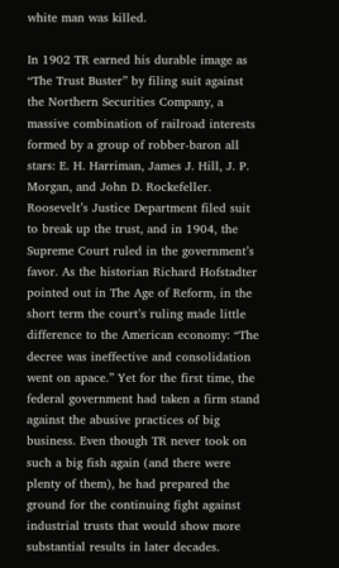white man was killed.

In 1902 TR earned his durable image as “The Trust Buster” by filing suit against the Northern Securities Company, a massive combination of railroad interests formed by a group of robber-baron all stars: E. H. Harriman, James J. Hill, J. P. Morgan, and John D. Rockefeller. Roosevelt’s Justice Department filed suit to break up the trust, and in 1904, the Supreme Court ruled in the government’s favor. As the historian Richard Hofstadter pointed out in The Age of Reform, in the short term the court’s ruling made little difference to the American economy: “The decree was ineffective and consolidation went on apace.” Yet for the first time, the federal government had taken a firm stand against the abusive practices of big business. Even though TR never took on such a big fish again (and there were plenty of them), he had prepared the ground for the continuing fight against industrial trusts that would show more substantial results in later decades.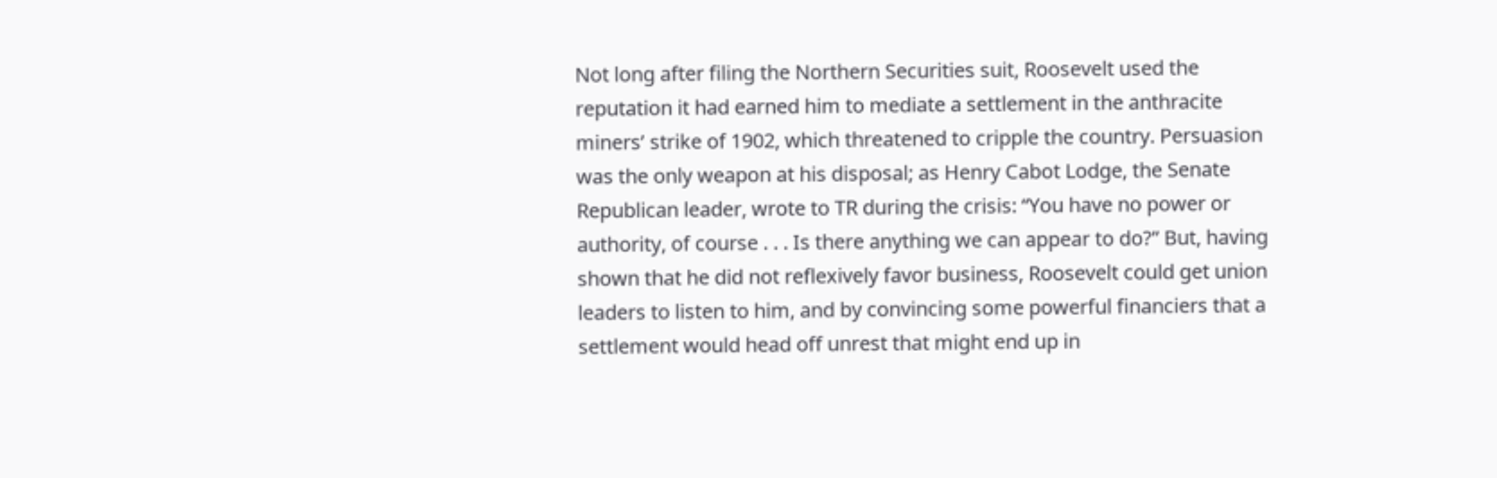Not long after filing the Northern Securities suit, Roosevelt used the reputation it had earned him to mediate a settlement in the anthracite miners’ strike of 1902, which threatened to cripple the country. Persuasion was the only weapon at his disposal; as Henry Cabot Lodge, the Senate Republican leader, wrote to TR during the crisis: “You have no power or authority, of course . . . Is there anything we can appear to do?” But, having shown that he did not reflexively favor business, Roosevelt could get union leaders to listen to him, and by convincing some powerful financiers that a settlement would head off unrest that might end up in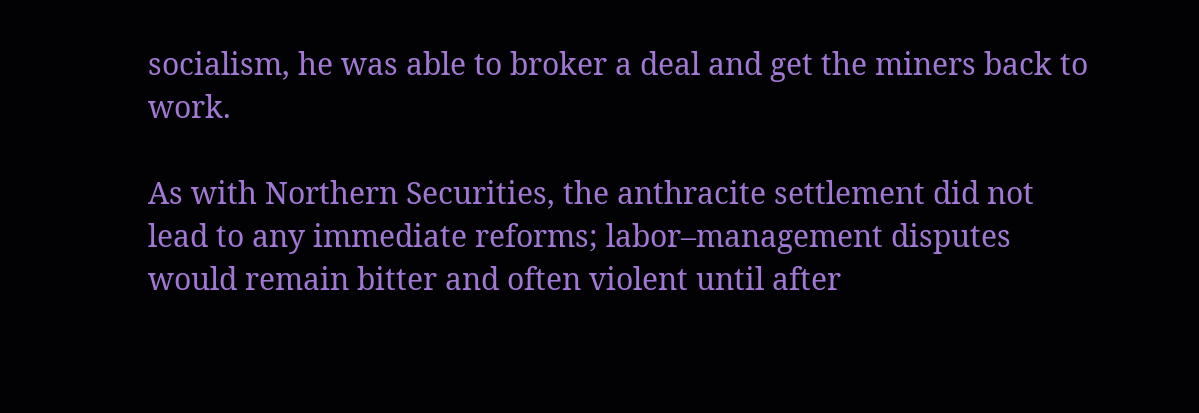socialism, he was able to broker a deal and get the miners back to work.

As with Northern Securities, the anthracite settlement did not lead to any immediate reforms; labor–management disputes would remain bitter and often violent until after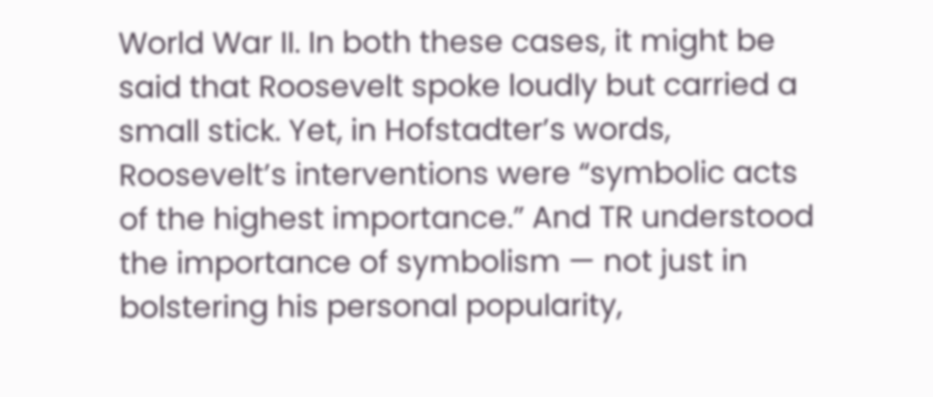World War II. In both these cases, it might be said that Roosevelt spoke loudly but carried a small stick. Yet, in Hofstadter’s words, Roosevelt’s interventions were “symbolic acts of the highest importance.” And TR understood the importance of symbolism — not just in bolstering his personal popularity,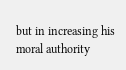but in increasing his moral authority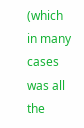(which in many cases was all the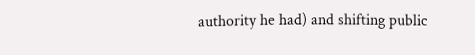authority he had) and shifting public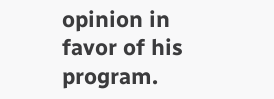opinion in favor of his program.